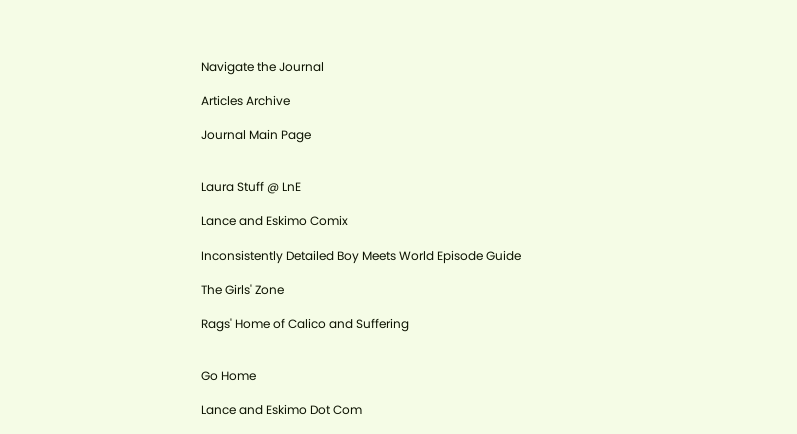Navigate the Journal

Articles Archive

Journal Main Page


Laura Stuff @ LnE

Lance and Eskimo Comix

Inconsistently Detailed Boy Meets World Episode Guide

The Girls' Zone

Rags' Home of Calico and Suffering


Go Home

Lance and Eskimo Dot Com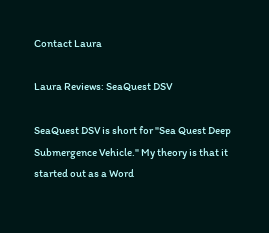Contact Laura

Laura Reviews: SeaQuest DSV

SeaQuest DSV is short for "Sea Quest Deep Submergence Vehicle." My theory is that it started out as a Word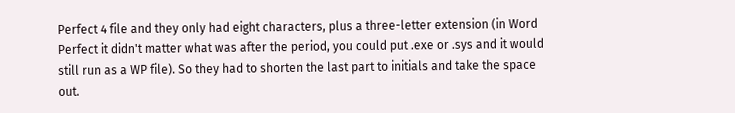Perfect 4 file and they only had eight characters, plus a three-letter extension (in Word Perfect it didn't matter what was after the period, you could put .exe or .sys and it would still run as a WP file). So they had to shorten the last part to initials and take the space out.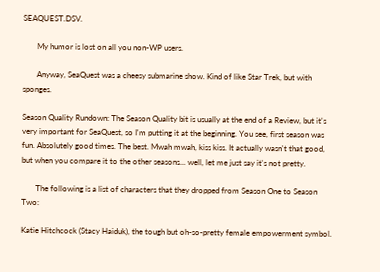SEAQUEST.DSV.

       My humor is lost on all you non-WP users.

       Anyway, SeaQuest was a cheesy submarine show. Kind of like Star Trek, but with sponges.

Season Quality Rundown: The Season Quality bit is usually at the end of a Review, but it's very important for SeaQuest, so I'm putting it at the beginning. You see, first season was fun. Absolutely good times. The best. Mwah mwah, kiss kiss. It actually wasn't that good, but when you compare it to the other seasons... well, let me just say it's not pretty.

       The following is a list of characters that they dropped from Season One to Season Two:

Katie Hitchcock (Stacy Haiduk), the tough but oh-so-pretty female empowerment symbol.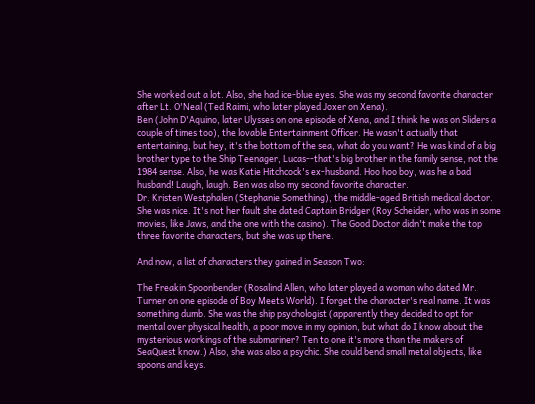She worked out a lot. Also, she had ice-blue eyes. She was my second favorite character after Lt. O'Neal (Ted Raimi, who later played Joxer on Xena).
Ben (John D'Aquino, later Ulysses on one episode of Xena, and I think he was on Sliders a couple of times too), the lovable Entertainment Officer. He wasn't actually that entertaining, but hey, it's the bottom of the sea, what do you want? He was kind of a big brother type to the Ship Teenager, Lucas--that's big brother in the family sense, not the 1984 sense. Also, he was Katie Hitchcock's ex-husband. Hoo hoo boy, was he a bad husband! Laugh, laugh. Ben was also my second favorite character.
Dr. Kristen Westphalen (Stephanie Something), the middle-aged British medical doctor. She was nice. It's not her fault she dated Captain Bridger (Roy Scheider, who was in some movies, like Jaws, and the one with the casino). The Good Doctor didn't make the top three favorite characters, but she was up there.

And now, a list of characters they gained in Season Two:

The Freakin Spoonbender (Rosalind Allen, who later played a woman who dated Mr. Turner on one episode of Boy Meets World). I forget the character's real name. It was something dumb. She was the ship psychologist (apparently they decided to opt for mental over physical health, a poor move in my opinion, but what do I know about the mysterious workings of the submariner? Ten to one it's more than the makers of SeaQuest know.) Also, she was also a psychic. She could bend small metal objects, like spoons and keys.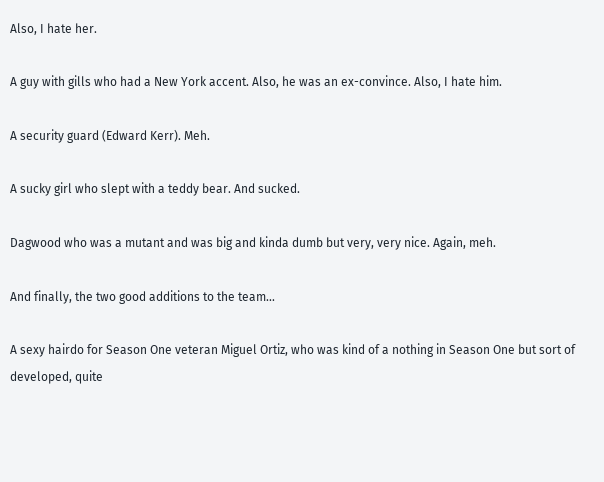Also, I hate her.

A guy with gills who had a New York accent. Also, he was an ex-convince. Also, I hate him.

A security guard (Edward Kerr). Meh.

A sucky girl who slept with a teddy bear. And sucked.

Dagwood who was a mutant and was big and kinda dumb but very, very nice. Again, meh.

And finally, the two good additions to the team...

A sexy hairdo for Season One veteran Miguel Ortiz, who was kind of a nothing in Season One but sort of developed, quite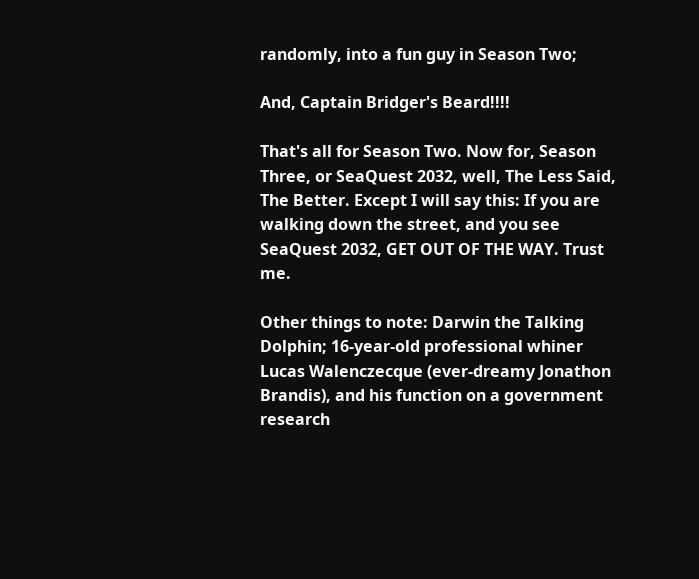randomly, into a fun guy in Season Two;

And, Captain Bridger's Beard!!!!

That's all for Season Two. Now for, Season Three, or SeaQuest 2032, well, The Less Said, The Better. Except I will say this: If you are walking down the street, and you see SeaQuest 2032, GET OUT OF THE WAY. Trust me.

Other things to note: Darwin the Talking Dolphin; 16-year-old professional whiner Lucas Walenczecque (ever-dreamy Jonathon Brandis), and his function on a government research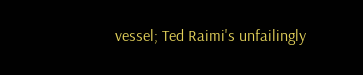vessel; Ted Raimi's unfailingly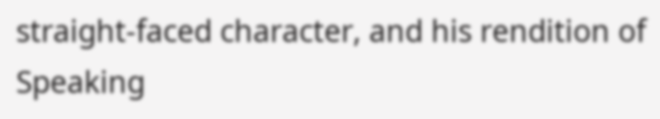straight-faced character, and his rendition of Speaking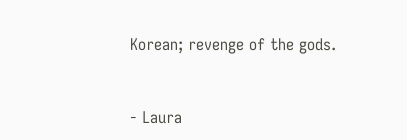Korean; revenge of the gods.


- Laura